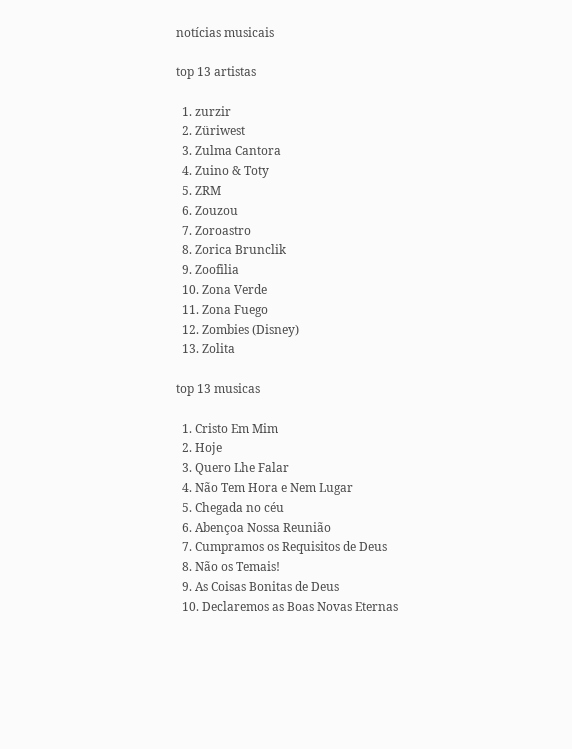notícias musicais

top 13 artistas

  1. zurzir
  2. Züriwest
  3. Zulma Cantora
  4. Zuino & Toty
  5. ZRM
  6. Zouzou
  7. Zoroastro
  8. Zorica Brunclik
  9. Zoofilia
  10. Zona Verde
  11. Zona Fuego
  12. Zombies (Disney)
  13. Zolita

top 13 musicas

  1. Cristo Em Mim
  2. Hoje
  3. Quero Lhe Falar
  4. Não Tem Hora e Nem Lugar
  5. Chegada no céu
  6. Abençoa Nossa Reunião
  7. Cumpramos os Requisitos de Deus
  8. Não os Temais!
  9. As Coisas Bonitas de Deus
  10. Declaremos as Boas Novas Eternas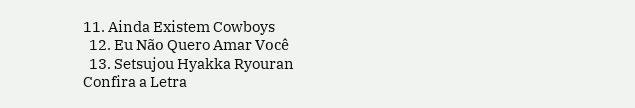11. Ainda Existem Cowboys
  12. Eu Não Quero Amar Você
  13. Setsujou Hyakka Ryouran
Confira a Letra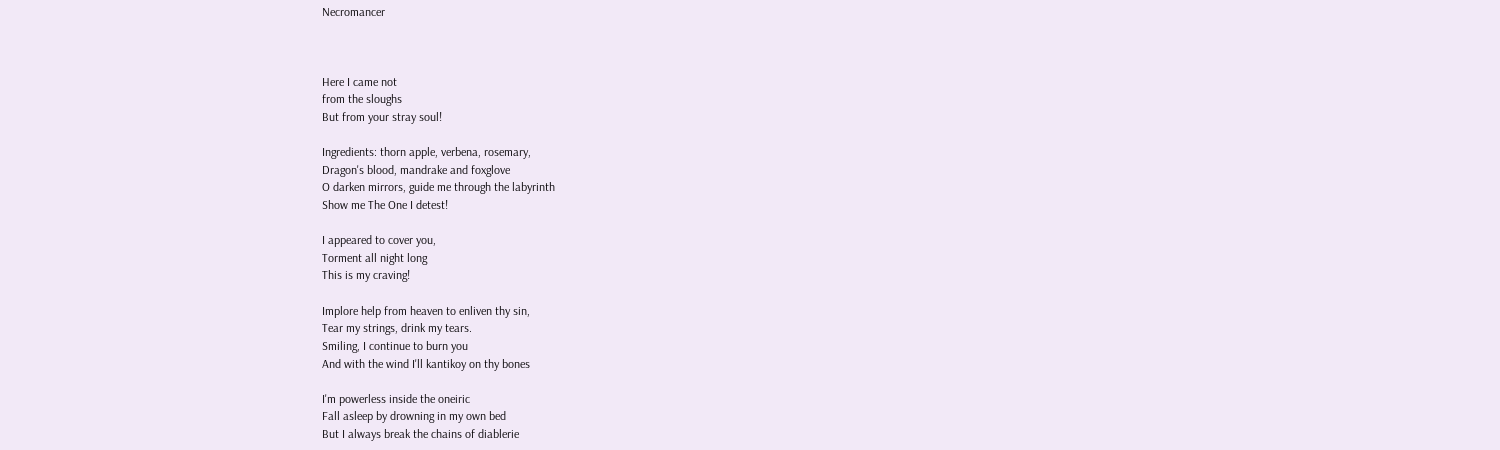Necromancer



Here I came not
from the sloughs
But from your stray soul!

Ingredients: thorn apple, verbena, rosemary,
Dragon's blood, mandrake and foxglove
O darken mirrors, guide me through the labyrinth
Show me The One I detest!

I appeared to cover you,
Torment all night long
This is my craving!

Implore help from heaven to enliven thy sin,
Tear my strings, drink my tears.
Smiling, I continue to burn you
And with the wind I'll kantikoy on thy bones

I'm powerless inside the oneiric
Fall asleep by drowning in my own bed
But I always break the chains of diablerie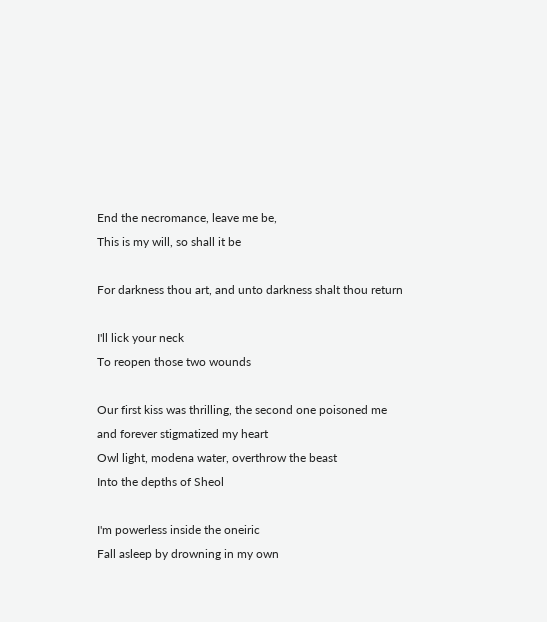End the necromance, leave me be,
This is my will, so shall it be

For darkness thou art, and unto darkness shalt thou return

I'll lick your neck
To reopen those two wounds

Our first kiss was thrilling, the second one poisoned me
and forever stigmatized my heart
Owl light, modena water, overthrow the beast
Into the depths of Sheol

I'm powerless inside the oneiric
Fall asleep by drowning in my own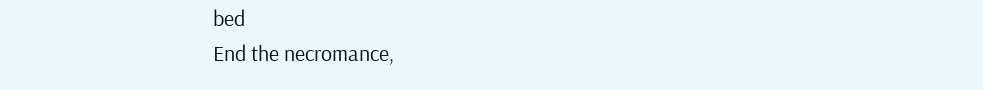bed
End the necromance,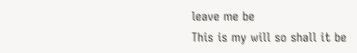leave me be
This is my will so shall it be